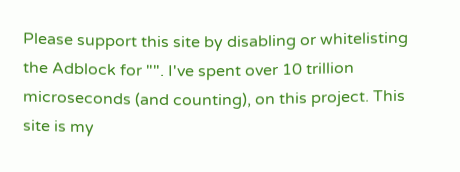Please support this site by disabling or whitelisting the Adblock for "". I've spent over 10 trillion microseconds (and counting), on this project. This site is my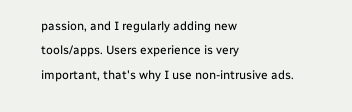passion, and I regularly adding new tools/apps. Users experience is very important, that's why I use non-intrusive ads.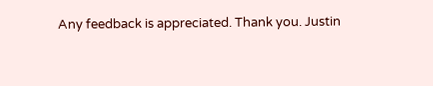Any feedback is appreciated. Thank you. Justin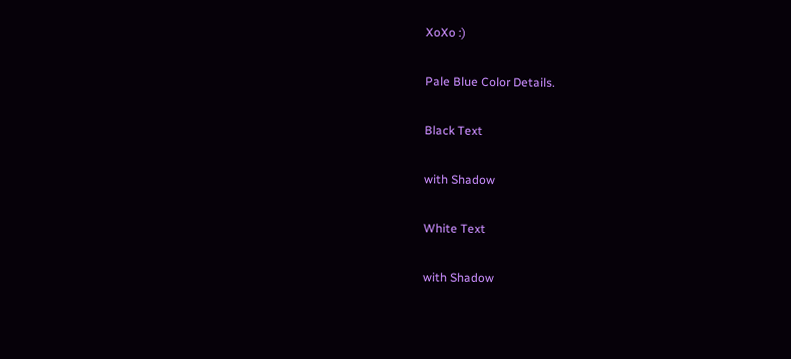XoXo :)

Pale Blue Color Details.

Black Text

with Shadow

White Text

with Shadow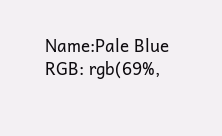Name:Pale Blue
RGB: rgb(69%,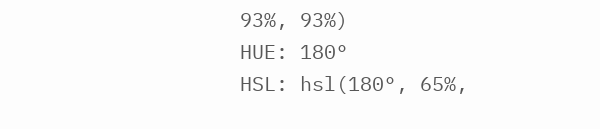93%, 93%)
HUE: 180°
HSL: hsl(180°, 65%,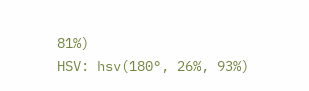81%)
HSV: hsv(180°, 26%, 93%)